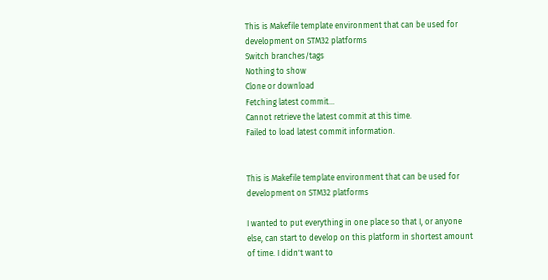This is Makefile template environment that can be used for development on STM32 platforms
Switch branches/tags
Nothing to show
Clone or download
Fetching latest commit…
Cannot retrieve the latest commit at this time.
Failed to load latest commit information.


This is Makefile template environment that can be used for development on STM32 platforms

I wanted to put everything in one place so that I, or anyone else, can start to develop on this platform in shortest amount of time. I didn't want to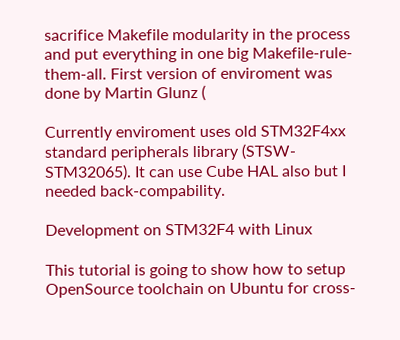sacrifice Makefile modularity in the process and put everything in one big Makefile-rule-them-all. First version of enviroment was done by Martin Glunz (

Currently enviroment uses old STM32F4xx standard peripherals library (STSW-STM32065). It can use Cube HAL also but I needed back-compability.

Development on STM32F4 with Linux

This tutorial is going to show how to setup OpenSource toolchain on Ubuntu for cross-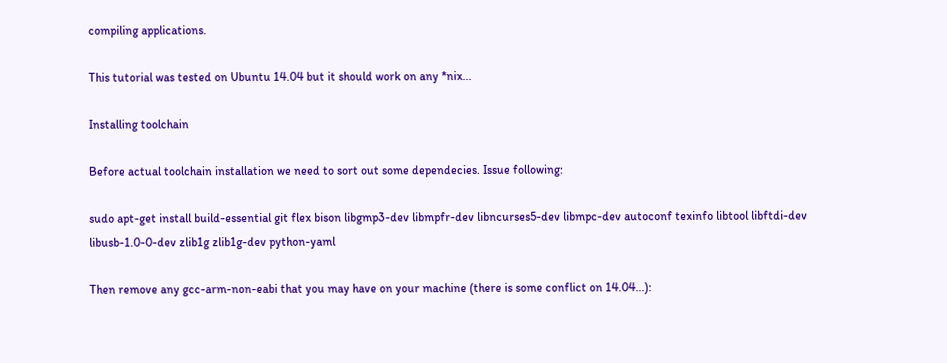compiling applications.

This tutorial was tested on Ubuntu 14.04 but it should work on any *nix...

Installing toolchain

Before actual toolchain installation we need to sort out some dependecies. Issue following:

sudo apt-get install build-essential git flex bison libgmp3-dev libmpfr-dev libncurses5-dev libmpc-dev autoconf texinfo libtool libftdi-dev libusb-1.0-0-dev zlib1g zlib1g-dev python-yaml

Then remove any gcc-arm-non-eabi that you may have on your machine (there is some conflict on 14.04...):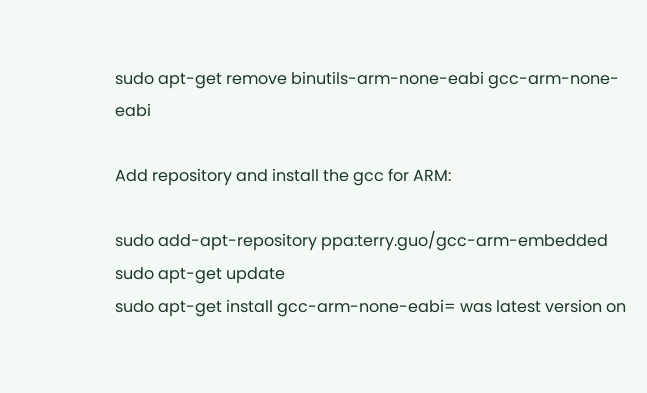sudo apt-get remove binutils-arm-none-eabi gcc-arm-none-eabi

Add repository and install the gcc for ARM:

sudo add-apt-repository ppa:terry.guo/gcc-arm-embedded
sudo apt-get update
sudo apt-get install gcc-arm-none-eabi= was latest version on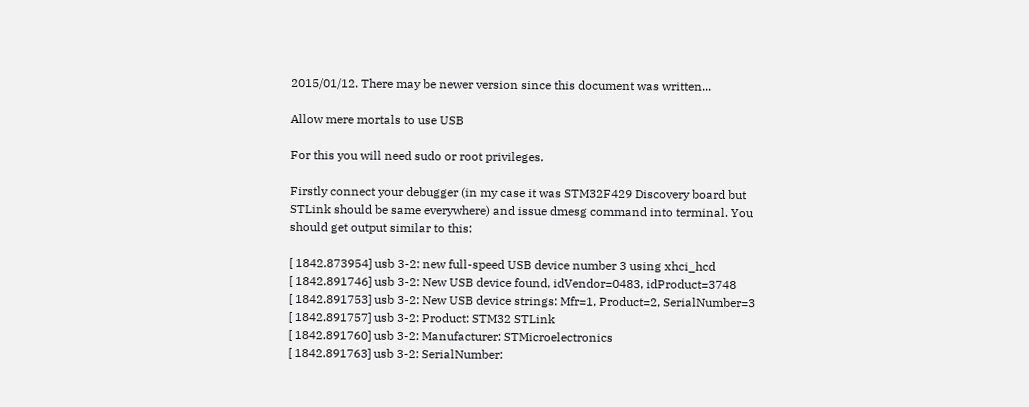2015/01/12. There may be newer version since this document was written...

Allow mere mortals to use USB

For this you will need sudo or root privileges.

Firstly connect your debugger (in my case it was STM32F429 Discovery board but STLink should be same everywhere) and issue dmesg command into terminal. You should get output similar to this:

[ 1842.873954] usb 3-2: new full-speed USB device number 3 using xhci_hcd
[ 1842.891746] usb 3-2: New USB device found, idVendor=0483, idProduct=3748
[ 1842.891753] usb 3-2: New USB device strings: Mfr=1, Product=2, SerialNumber=3
[ 1842.891757] usb 3-2: Product: STM32 STLink
[ 1842.891760] usb 3-2: Manufacturer: STMicroelectronics
[ 1842.891763] usb 3-2: SerialNumber: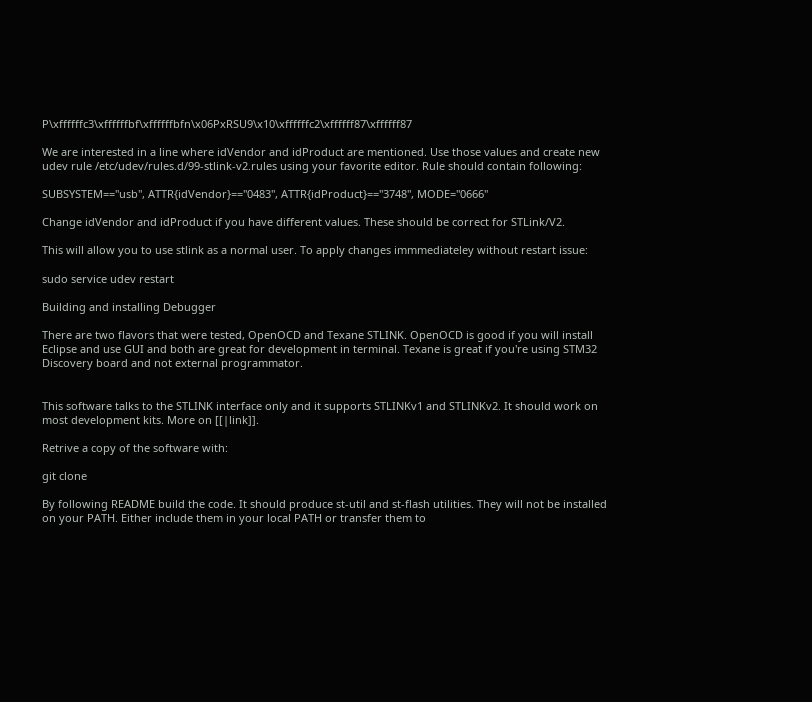P\xffffffc3\xffffffbf\xffffffbfn\x06PxRSU9\x10\xffffffc2\xffffff87\xffffff87

We are interested in a line where idVendor and idProduct are mentioned. Use those values and create new udev rule /etc/udev/rules.d/99-stlink-v2.rules using your favorite editor. Rule should contain following:

SUBSYSTEM=="usb", ATTR{idVendor}=="0483", ATTR{idProduct}=="3748", MODE="0666"

Change idVendor and idProduct if you have different values. These should be correct for STLink/V2.

This will allow you to use stlink as a normal user. To apply changes immmediateley without restart issue:

sudo service udev restart

Building and installing Debugger

There are two flavors that were tested, OpenOCD and Texane STLINK. OpenOCD is good if you will install Eclipse and use GUI and both are great for development in terminal. Texane is great if you're using STM32 Discovery board and not external programmator.


This software talks to the STLINK interface only and it supports STLINKv1 and STLINKv2. It should work on most development kits. More on [[|link]].

Retrive a copy of the software with:

git clone

By following README build the code. It should produce st-util and st-flash utilities. They will not be installed on your PATH. Either include them in your local PATH or transfer them to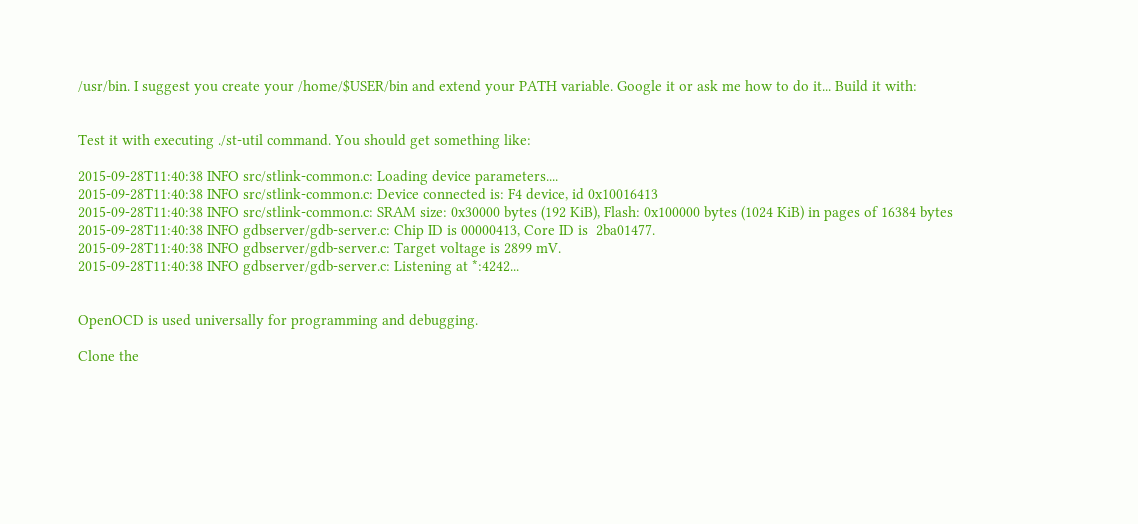/usr/bin. I suggest you create your /home/$USER/bin and extend your PATH variable. Google it or ask me how to do it... Build it with:


Test it with executing ./st-util command. You should get something like:

2015-09-28T11:40:38 INFO src/stlink-common.c: Loading device parameters....
2015-09-28T11:40:38 INFO src/stlink-common.c: Device connected is: F4 device, id 0x10016413
2015-09-28T11:40:38 INFO src/stlink-common.c: SRAM size: 0x30000 bytes (192 KiB), Flash: 0x100000 bytes (1024 KiB) in pages of 16384 bytes
2015-09-28T11:40:38 INFO gdbserver/gdb-server.c: Chip ID is 00000413, Core ID is  2ba01477.
2015-09-28T11:40:38 INFO gdbserver/gdb-server.c: Target voltage is 2899 mV.
2015-09-28T11:40:38 INFO gdbserver/gdb-server.c: Listening at *:4242...


OpenOCD is used universally for programming and debugging.

Clone the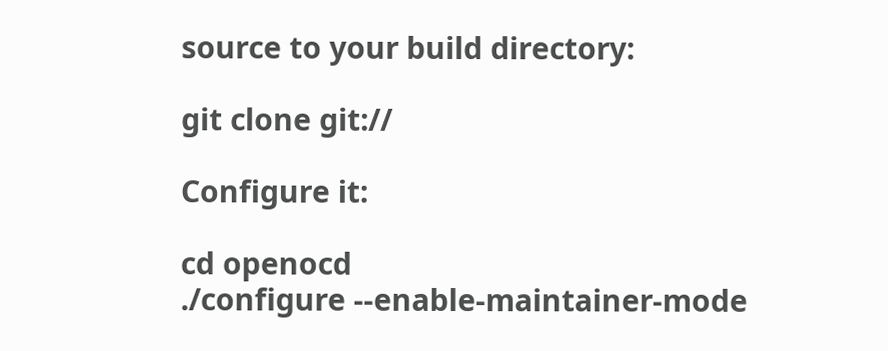source to your build directory:

git clone git://

Configure it:

cd openocd
./configure --enable-maintainer-mode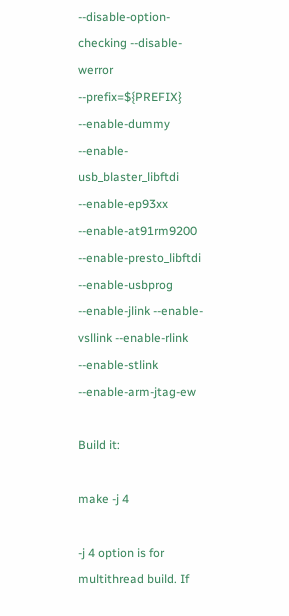--disable-option-checking --disable-werror --prefix=${PREFIX} --enable-dummy --enable-usb_blaster_libftdi --enable-ep93xx --enable-at91rm9200 --enable-presto_libftdi --enable-usbprog --enable-jlink --enable-vsllink --enable-rlink --enable-stlink --enable-arm-jtag-ew

Build it:

make -j 4

-j 4 option is for multithread build. If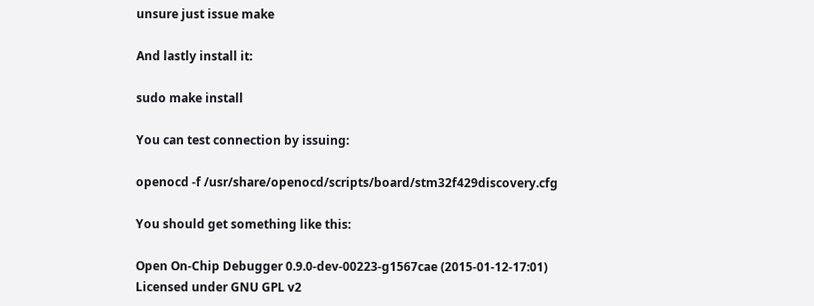unsure just issue make

And lastly install it:

sudo make install

You can test connection by issuing:

openocd -f /usr/share/openocd/scripts/board/stm32f429discovery.cfg

You should get something like this:

Open On-Chip Debugger 0.9.0-dev-00223-g1567cae (2015-01-12-17:01)
Licensed under GNU GPL v2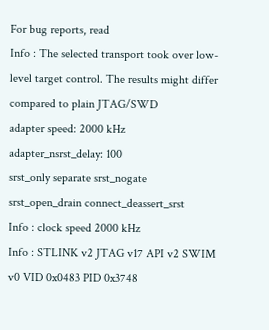For bug reports, read
Info : The selected transport took over low-level target control. The results might differ compared to plain JTAG/SWD
adapter speed: 2000 kHz
adapter_nsrst_delay: 100
srst_only separate srst_nogate srst_open_drain connect_deassert_srst
Info : clock speed 2000 kHz
Info : STLINK v2 JTAG v17 API v2 SWIM v0 VID 0x0483 PID 0x3748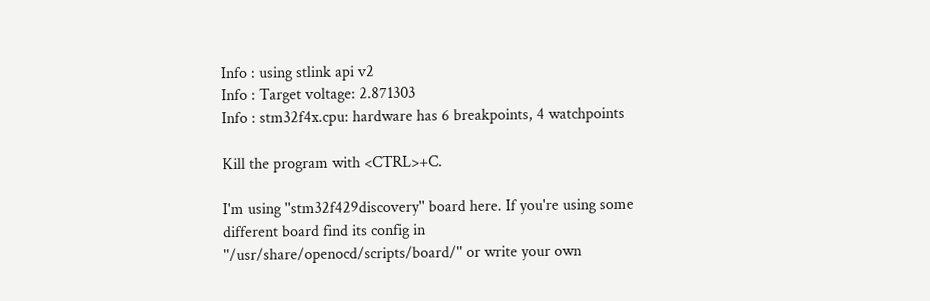Info : using stlink api v2
Info : Target voltage: 2.871303
Info : stm32f4x.cpu: hardware has 6 breakpoints, 4 watchpoints

Kill the program with <CTRL>+C.

I'm using ''stm32f429discovery'' board here. If you're using some different board find its config in ''/usr/share/openocd/scripts/board/'' or write your own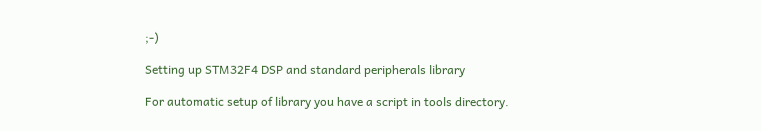;-)

Setting up STM32F4 DSP and standard peripherals library

For automatic setup of library you have a script in tools directory.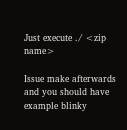Just execute ./ <zip name>

Issue make afterwards and you should have example blinky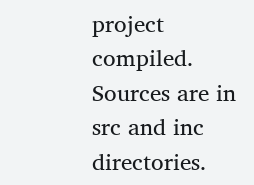project compiled. Sources are in src and inc directories.